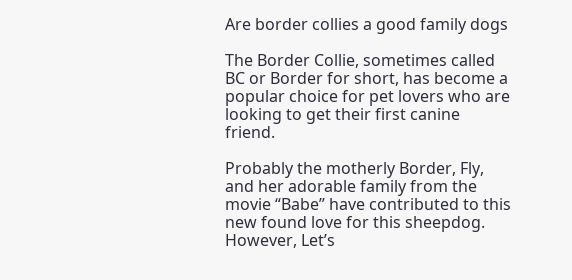Are border collies a good family dogs

The Border Collie, sometimes called BC or Border for short, has become a popular choice for pet lovers who are looking to get their first canine friend.

Probably the motherly Border, Fly, and her adorable family from the movie “Babe” have contributed to this new found love for this sheepdog. However, Let’s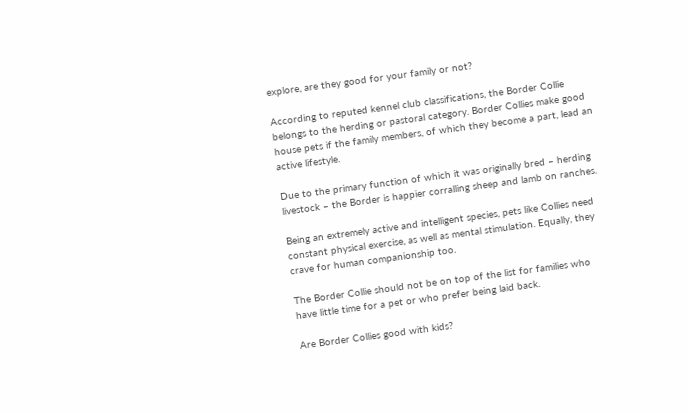explore, are they good for your family or not?

According to reputed kennel club classifications, the Border Collie belongs to the herding or pastoral category. Border Collies make good house pets if the family members, of which they become a part, lead an active lifestyle.

Due to the primary function of which it was originally bred – herding livestock – the Border is happier corralling sheep and lamb on ranches.

Being an extremely active and intelligent species, pets like Collies need constant physical exercise, as well as mental stimulation. Equally, they crave for human companionship too.

The Border Collie should not be on top of the list for families who have little time for a pet or who prefer being laid back.

Are Border Collies good with kids?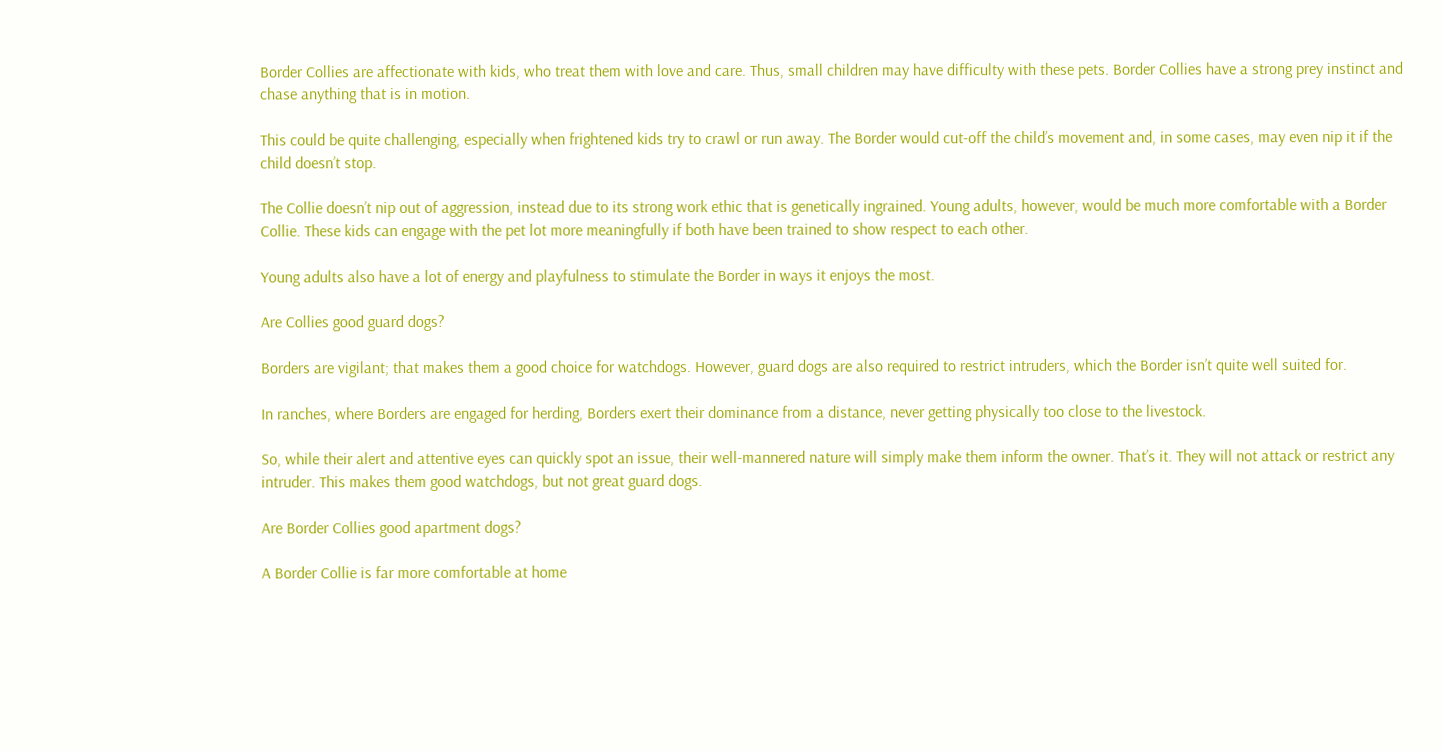Border Collies are affectionate with kids, who treat them with love and care. Thus, small children may have difficulty with these pets. Border Collies have a strong prey instinct and chase anything that is in motion.

This could be quite challenging, especially when frightened kids try to crawl or run away. The Border would cut-off the child’s movement and, in some cases, may even nip it if the child doesn’t stop.

The Collie doesn’t nip out of aggression, instead due to its strong work ethic that is genetically ingrained. Young adults, however, would be much more comfortable with a Border Collie. These kids can engage with the pet lot more meaningfully if both have been trained to show respect to each other.

Young adults also have a lot of energy and playfulness to stimulate the Border in ways it enjoys the most.

Are Collies good guard dogs?

Borders are vigilant; that makes them a good choice for watchdogs. However, guard dogs are also required to restrict intruders, which the Border isn’t quite well suited for.

In ranches, where Borders are engaged for herding, Borders exert their dominance from a distance, never getting physically too close to the livestock.

So, while their alert and attentive eyes can quickly spot an issue, their well-mannered nature will simply make them inform the owner. That’s it. They will not attack or restrict any intruder. This makes them good watchdogs, but not great guard dogs.

Are Border Collies good apartment dogs?

A Border Collie is far more comfortable at home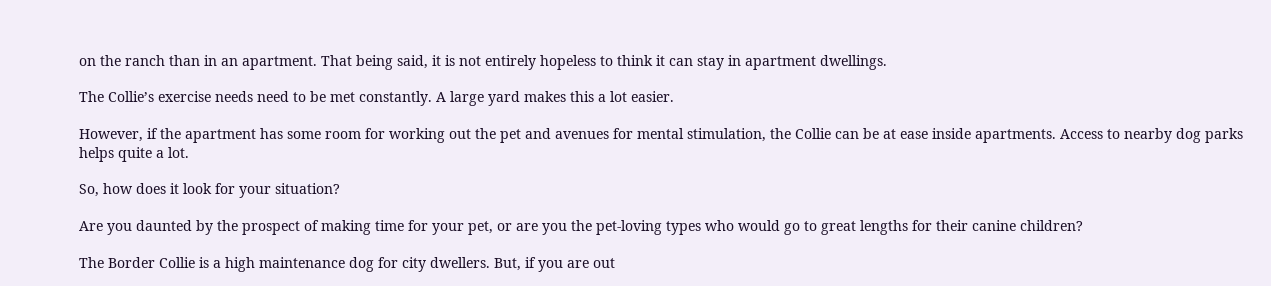on the ranch than in an apartment. That being said, it is not entirely hopeless to think it can stay in apartment dwellings.

The Collie’s exercise needs need to be met constantly. A large yard makes this a lot easier.

However, if the apartment has some room for working out the pet and avenues for mental stimulation, the Collie can be at ease inside apartments. Access to nearby dog parks helps quite a lot.

So, how does it look for your situation?

Are you daunted by the prospect of making time for your pet, or are you the pet-loving types who would go to great lengths for their canine children?

The Border Collie is a high maintenance dog for city dwellers. But, if you are out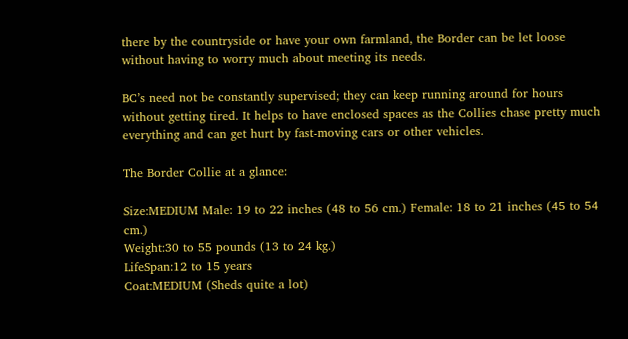there by the countryside or have your own farmland, the Border can be let loose without having to worry much about meeting its needs.

BC’s need not be constantly supervised; they can keep running around for hours without getting tired. It helps to have enclosed spaces as the Collies chase pretty much everything and can get hurt by fast-moving cars or other vehicles.

The Border Collie at a glance:

Size:MEDIUM Male: 19 to 22 inches (48 to 56 cm.) Female: 18 to 21 inches (45 to 54 cm.)
Weight:30 to 55 pounds (13 to 24 kg.)
LifeSpan:12 to 15 years
Coat:MEDIUM (Sheds quite a lot)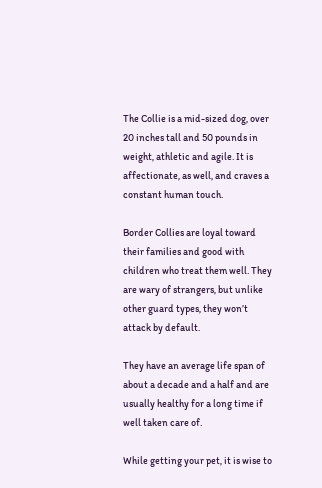The Collie is a mid-sized dog, over 20 inches tall and 50 pounds in weight, athletic and agile. It is affectionate, as well, and craves a constant human touch.

Border Collies are loyal toward their families and good with children who treat them well. They are wary of strangers, but unlike other guard types, they won’t attack by default.

They have an average life span of about a decade and a half and are usually healthy for a long time if well taken care of.

While getting your pet, it is wise to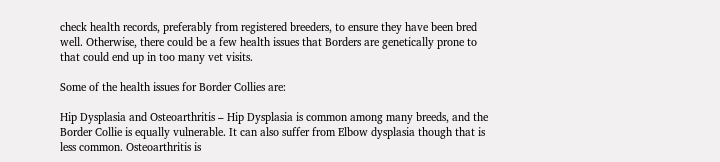check health records, preferably from registered breeders, to ensure they have been bred well. Otherwise, there could be a few health issues that Borders are genetically prone to that could end up in too many vet visits.

Some of the health issues for Border Collies are:

Hip Dysplasia and Osteoarthritis – Hip Dysplasia is common among many breeds, and the Border Collie is equally vulnerable. It can also suffer from Elbow dysplasia though that is less common. Osteoarthritis is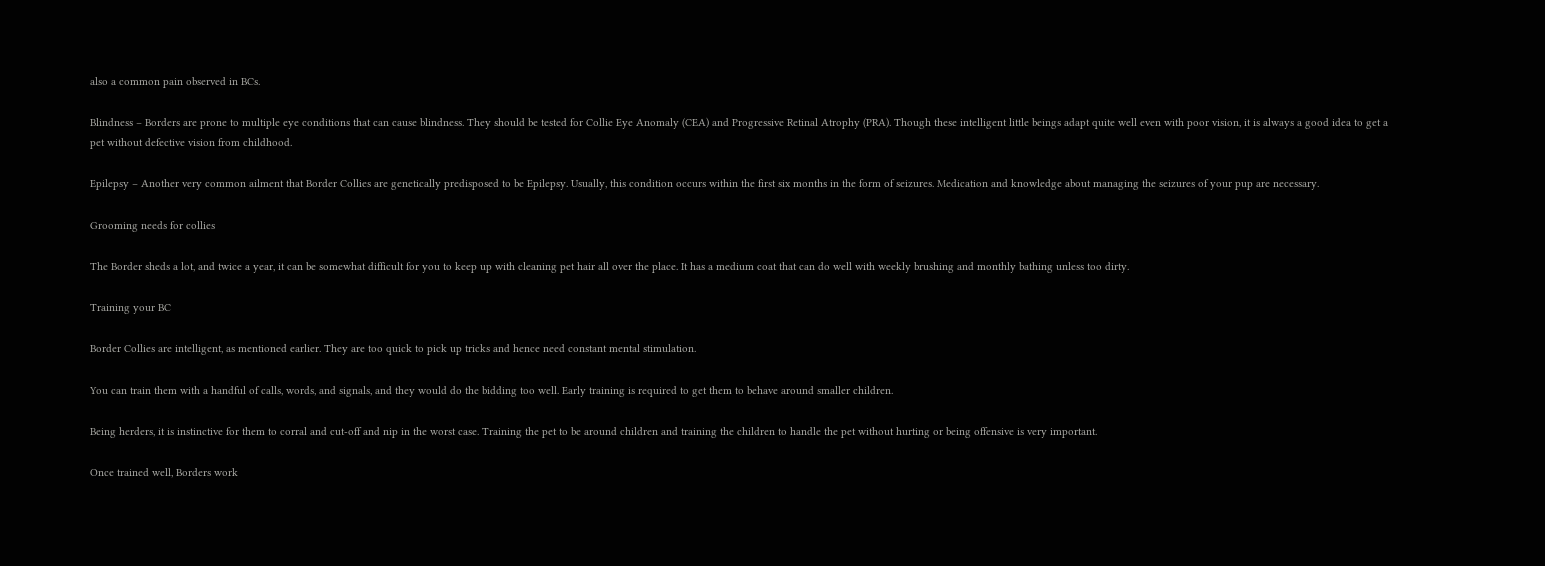also a common pain observed in BCs.

Blindness – Borders are prone to multiple eye conditions that can cause blindness. They should be tested for Collie Eye Anomaly (CEA) and Progressive Retinal Atrophy (PRA). Though these intelligent little beings adapt quite well even with poor vision, it is always a good idea to get a pet without defective vision from childhood.

Epilepsy – Another very common ailment that Border Collies are genetically predisposed to be Epilepsy. Usually, this condition occurs within the first six months in the form of seizures. Medication and knowledge about managing the seizures of your pup are necessary.

Grooming needs for collies

The Border sheds a lot, and twice a year, it can be somewhat difficult for you to keep up with cleaning pet hair all over the place. It has a medium coat that can do well with weekly brushing and monthly bathing unless too dirty.

Training your BC

Border Collies are intelligent, as mentioned earlier. They are too quick to pick up tricks and hence need constant mental stimulation.

You can train them with a handful of calls, words, and signals, and they would do the bidding too well. Early training is required to get them to behave around smaller children.

Being herders, it is instinctive for them to corral and cut-off and nip in the worst case. Training the pet to be around children and training the children to handle the pet without hurting or being offensive is very important.

Once trained well, Borders work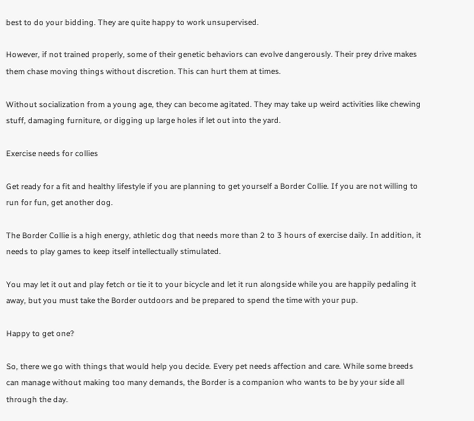best to do your bidding. They are quite happy to work unsupervised.

However, if not trained properly, some of their genetic behaviors can evolve dangerously. Their prey drive makes them chase moving things without discretion. This can hurt them at times.

Without socialization from a young age, they can become agitated. They may take up weird activities like chewing stuff, damaging furniture, or digging up large holes if let out into the yard.

Exercise needs for collies

Get ready for a fit and healthy lifestyle if you are planning to get yourself a Border Collie. If you are not willing to run for fun, get another dog.

The Border Collie is a high energy, athletic dog that needs more than 2 to 3 hours of exercise daily. In addition, it needs to play games to keep itself intellectually stimulated.

You may let it out and play fetch or tie it to your bicycle and let it run alongside while you are happily pedaling it away, but you must take the Border outdoors and be prepared to spend the time with your pup.

Happy to get one?

So, there we go with things that would help you decide. Every pet needs affection and care. While some breeds can manage without making too many demands, the Border is a companion who wants to be by your side all through the day.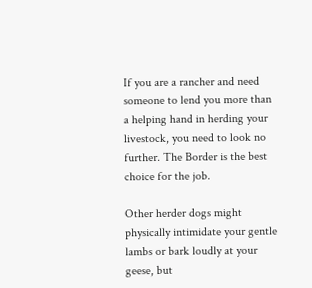If you are a rancher and need someone to lend you more than a helping hand in herding your livestock, you need to look no further. The Border is the best choice for the job.

Other herder dogs might physically intimidate your gentle lambs or bark loudly at your geese, but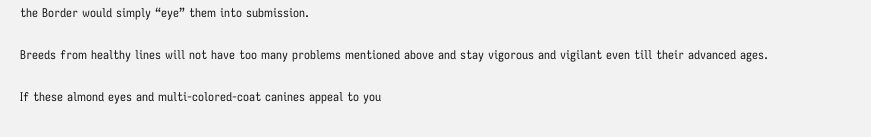the Border would simply “eye” them into submission.

Breeds from healthy lines will not have too many problems mentioned above and stay vigorous and vigilant even till their advanced ages.

If these almond eyes and multi-colored-coat canines appeal to you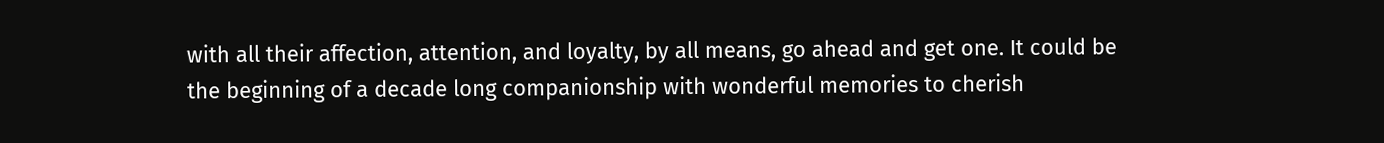with all their affection, attention, and loyalty, by all means, go ahead and get one. It could be the beginning of a decade long companionship with wonderful memories to cherish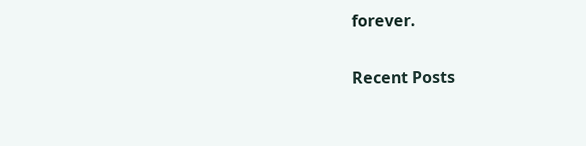forever.

Recent Posts